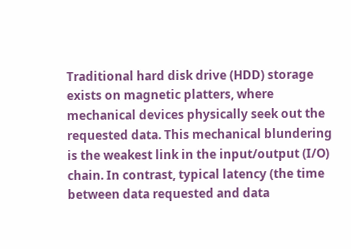Traditional hard disk drive (HDD) storage exists on magnetic platters, where mechanical devices physically seek out the requested data. This mechanical blundering is the weakest link in the input/output (I/O) chain. In contrast, typical latency (the time between data requested and data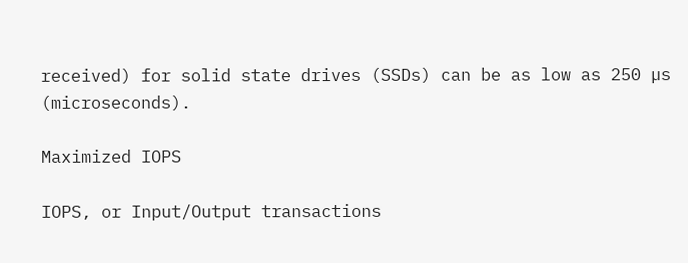received) for solid state drives (SSDs) can be as low as 250 µs (microseconds).

Maximized IOPS

IOPS, or Input/Output transactions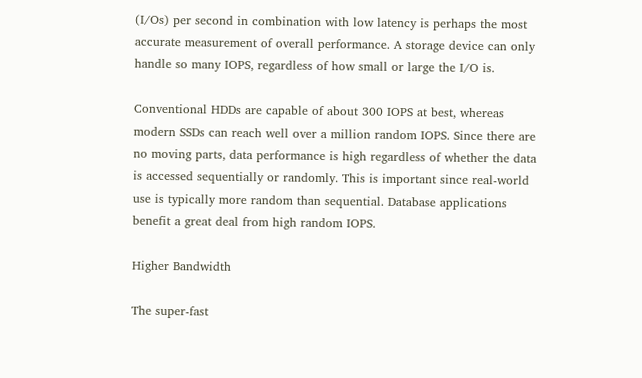(I/Os) per second in combination with low latency is perhaps the most accurate measurement of overall performance. A storage device can only handle so many IOPS, regardless of how small or large the I/O is.

Conventional HDDs are capable of about 300 IOPS at best, whereas modern SSDs can reach well over a million random IOPS. Since there are no moving parts, data performance is high regardless of whether the data is accessed sequentially or randomly. This is important since real-world use is typically more random than sequential. Database applications benefit a great deal from high random IOPS.

Higher Bandwidth

The super-fast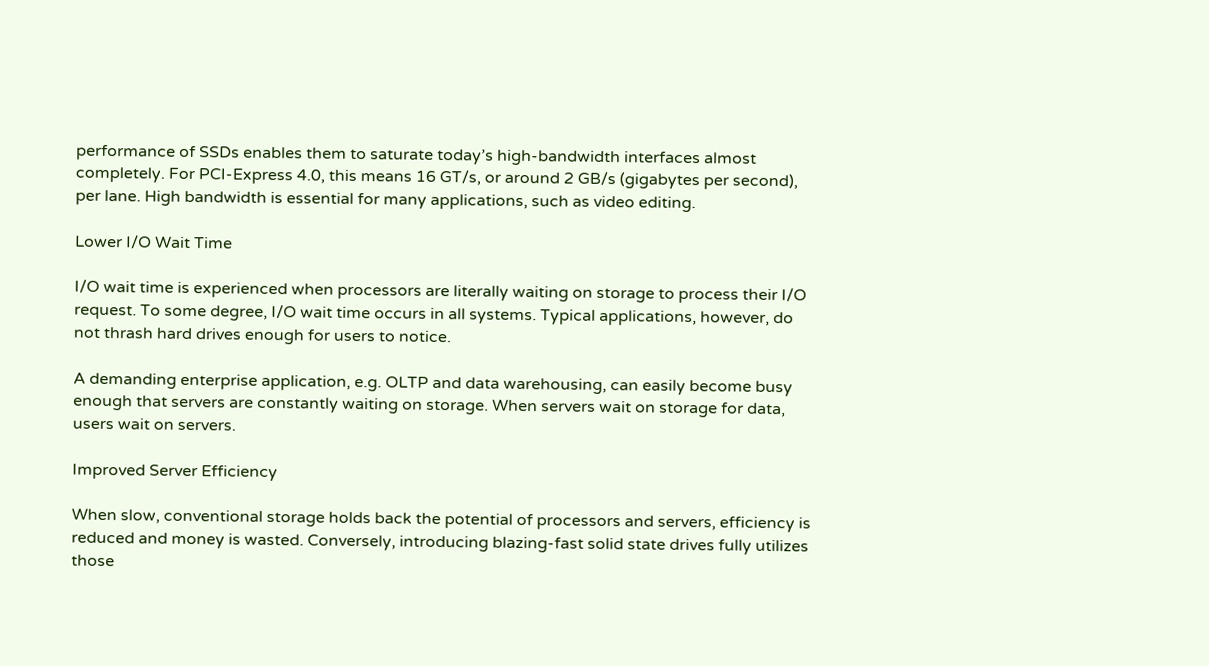performance of SSDs enables them to saturate today’s high-bandwidth interfaces almost completely. For PCI-Express 4.0, this means 16 GT/s, or around 2 GB/s (gigabytes per second), per lane. High bandwidth is essential for many applications, such as video editing.

Lower I/O Wait Time

I/O wait time is experienced when processors are literally waiting on storage to process their I/O request. To some degree, I/O wait time occurs in all systems. Typical applications, however, do not thrash hard drives enough for users to notice.

A demanding enterprise application, e.g. OLTP and data warehousing, can easily become busy enough that servers are constantly waiting on storage. When servers wait on storage for data, users wait on servers.

Improved Server Efficiency

When slow, conventional storage holds back the potential of processors and servers, efficiency is reduced and money is wasted. Conversely, introducing blazing-fast solid state drives fully utilizes those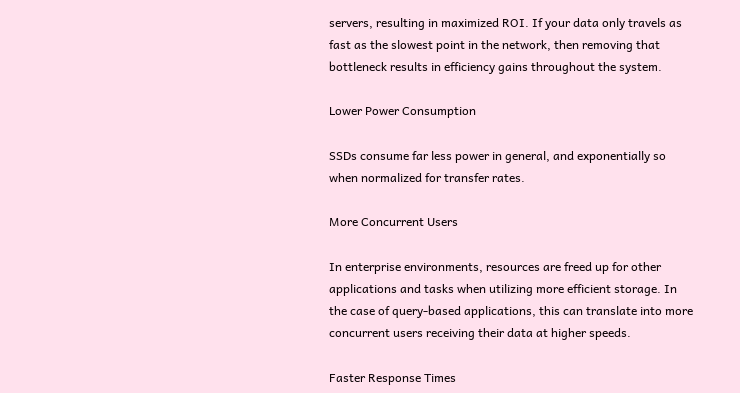servers, resulting in maximized ROI. If your data only travels as fast as the slowest point in the network, then removing that bottleneck results in efficiency gains throughout the system.

Lower Power Consumption

SSDs consume far less power in general, and exponentially so when normalized for transfer rates.

More Concurrent Users

In enterprise environments, resources are freed up for other applications and tasks when utilizing more efficient storage. In the case of query-based applications, this can translate into more concurrent users receiving their data at higher speeds.

Faster Response Times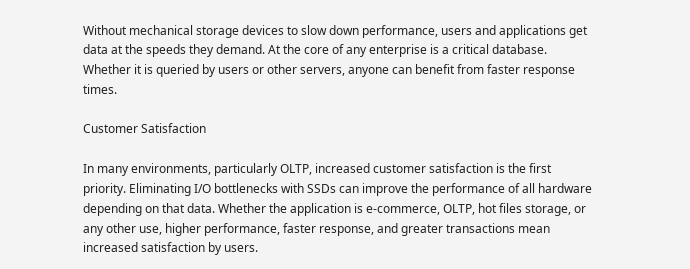Without mechanical storage devices to slow down performance, users and applications get data at the speeds they demand. At the core of any enterprise is a critical database. Whether it is queried by users or other servers, anyone can benefit from faster response times.

Customer Satisfaction

In many environments, particularly OLTP, increased customer satisfaction is the first priority. Eliminating I/O bottlenecks with SSDs can improve the performance of all hardware depending on that data. Whether the application is e-commerce, OLTP, hot files storage, or any other use, higher performance, faster response, and greater transactions mean increased satisfaction by users.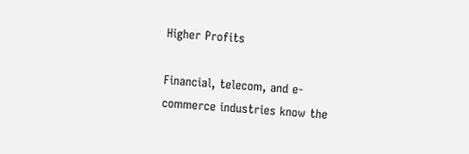Higher Profits

Financial, telecom, and e-commerce industries know the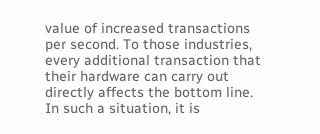value of increased transactions per second. To those industries, every additional transaction that their hardware can carry out directly affects the bottom line. In such a situation, it is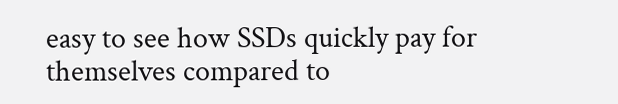easy to see how SSDs quickly pay for themselves compared to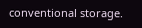conventional storage.